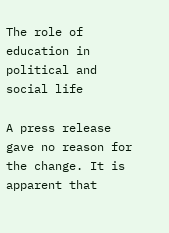The role of education in political and social life

A press release gave no reason for the change. It is apparent that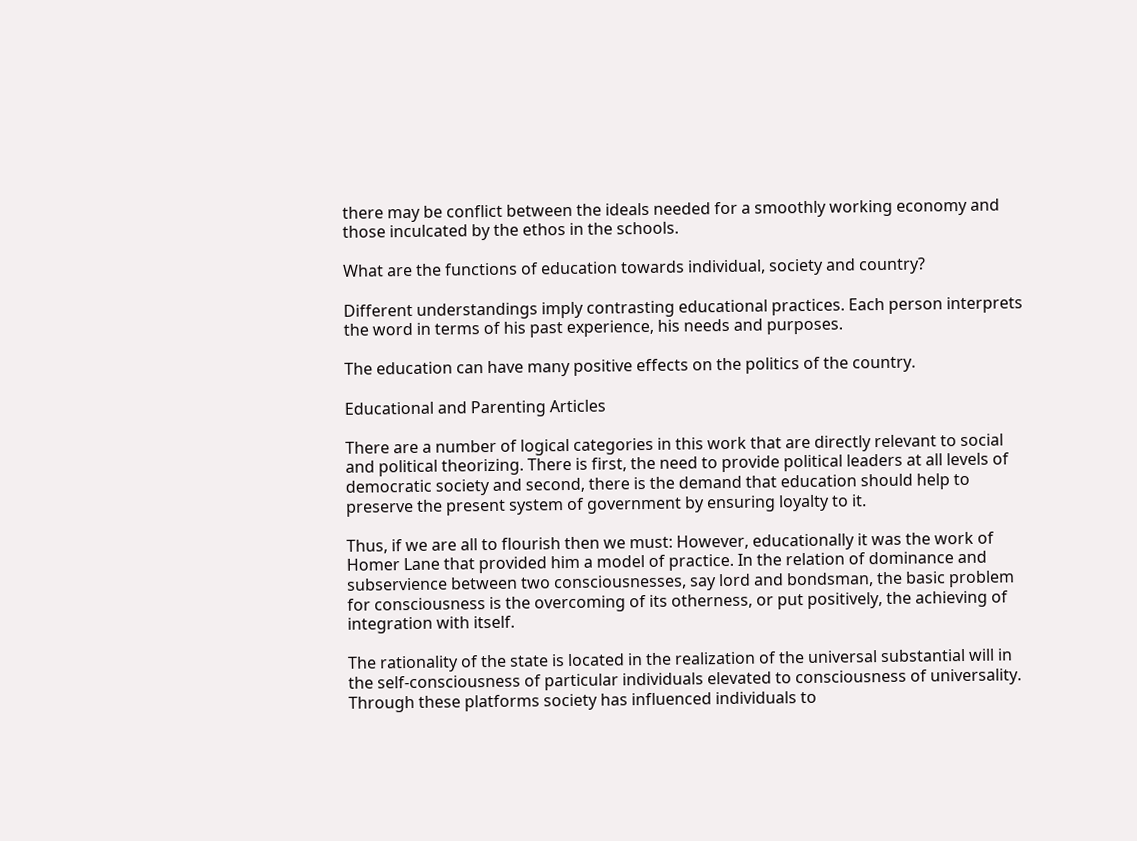there may be conflict between the ideals needed for a smoothly working economy and those inculcated by the ethos in the schools.

What are the functions of education towards individual, society and country?

Different understandings imply contrasting educational practices. Each person interprets the word in terms of his past experience, his needs and purposes.

The education can have many positive effects on the politics of the country.

Educational and Parenting Articles

There are a number of logical categories in this work that are directly relevant to social and political theorizing. There is first, the need to provide political leaders at all levels of democratic society and second, there is the demand that education should help to preserve the present system of government by ensuring loyalty to it.

Thus, if we are all to flourish then we must: However, educationally it was the work of Homer Lane that provided him a model of practice. In the relation of dominance and subservience between two consciousnesses, say lord and bondsman, the basic problem for consciousness is the overcoming of its otherness, or put positively, the achieving of integration with itself.

The rationality of the state is located in the realization of the universal substantial will in the self-consciousness of particular individuals elevated to consciousness of universality. Through these platforms society has influenced individuals to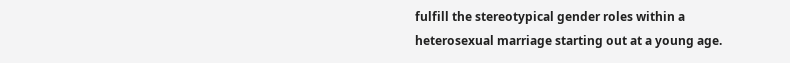fulfill the stereotypical gender roles within a heterosexual marriage starting out at a young age.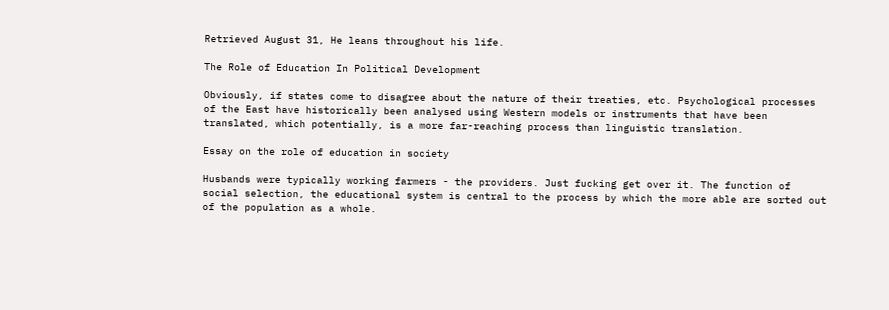Retrieved August 31, He leans throughout his life.

The Role of Education In Political Development

Obviously, if states come to disagree about the nature of their treaties, etc. Psychological processes of the East have historically been analysed using Western models or instruments that have been translated, which potentially, is a more far-reaching process than linguistic translation.

Essay on the role of education in society

Husbands were typically working farmers - the providers. Just fucking get over it. The function of social selection, the educational system is central to the process by which the more able are sorted out of the population as a whole.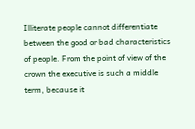Illiterate people cannot differentiate between the good or bad characteristics of people. From the point of view of the crown the executive is such a middle term, because it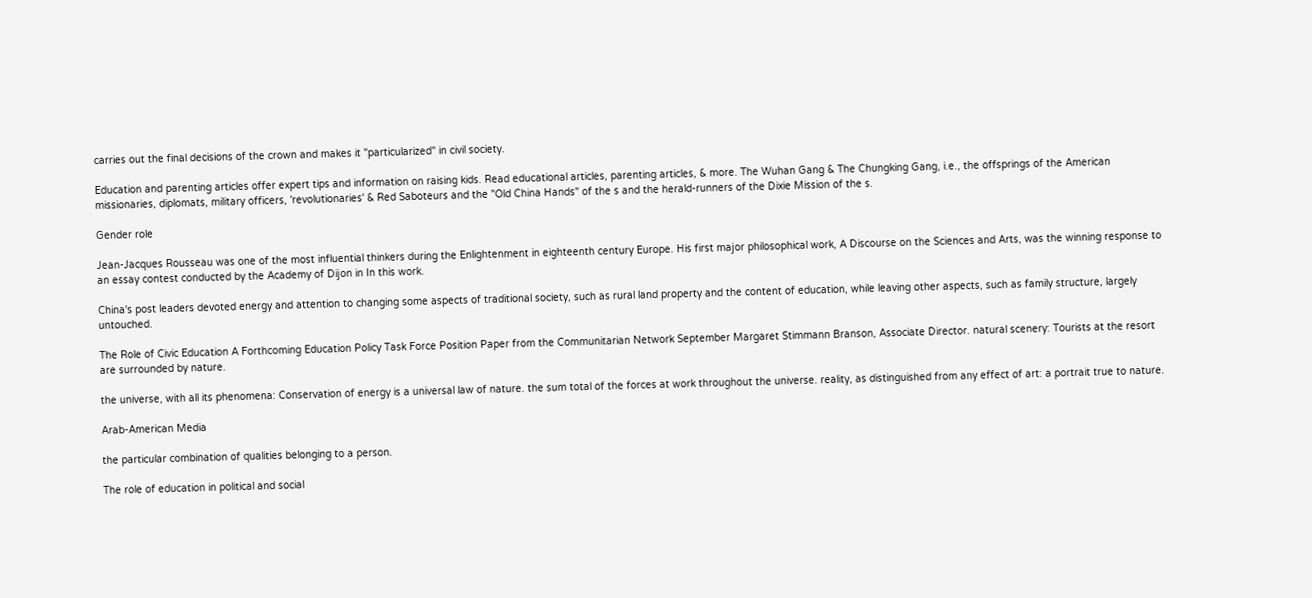carries out the final decisions of the crown and makes it "particularized" in civil society.

Education and parenting articles offer expert tips and information on raising kids. Read educational articles, parenting articles, & more. The Wuhan Gang & The Chungking Gang, i.e., the offsprings of the American missionaries, diplomats, military officers, 'revolutionaries' & Red Saboteurs and the "Old China Hands" of the s and the herald-runners of the Dixie Mission of the s.

Gender role

Jean-Jacques Rousseau was one of the most influential thinkers during the Enlightenment in eighteenth century Europe. His first major philosophical work, A Discourse on the Sciences and Arts, was the winning response to an essay contest conducted by the Academy of Dijon in In this work.

China's post leaders devoted energy and attention to changing some aspects of traditional society, such as rural land property and the content of education, while leaving other aspects, such as family structure, largely untouched.

The Role of Civic Education A Forthcoming Education Policy Task Force Position Paper from the Communitarian Network September Margaret Stimmann Branson, Associate Director. natural scenery: Tourists at the resort are surrounded by nature.

the universe, with all its phenomena: Conservation of energy is a universal law of nature. the sum total of the forces at work throughout the universe. reality, as distinguished from any effect of art: a portrait true to nature.

Arab-American Media

the particular combination of qualities belonging to a person.

The role of education in political and social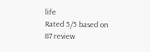life
Rated 5/5 based on 87 review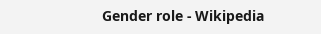Gender role - Wikipedia